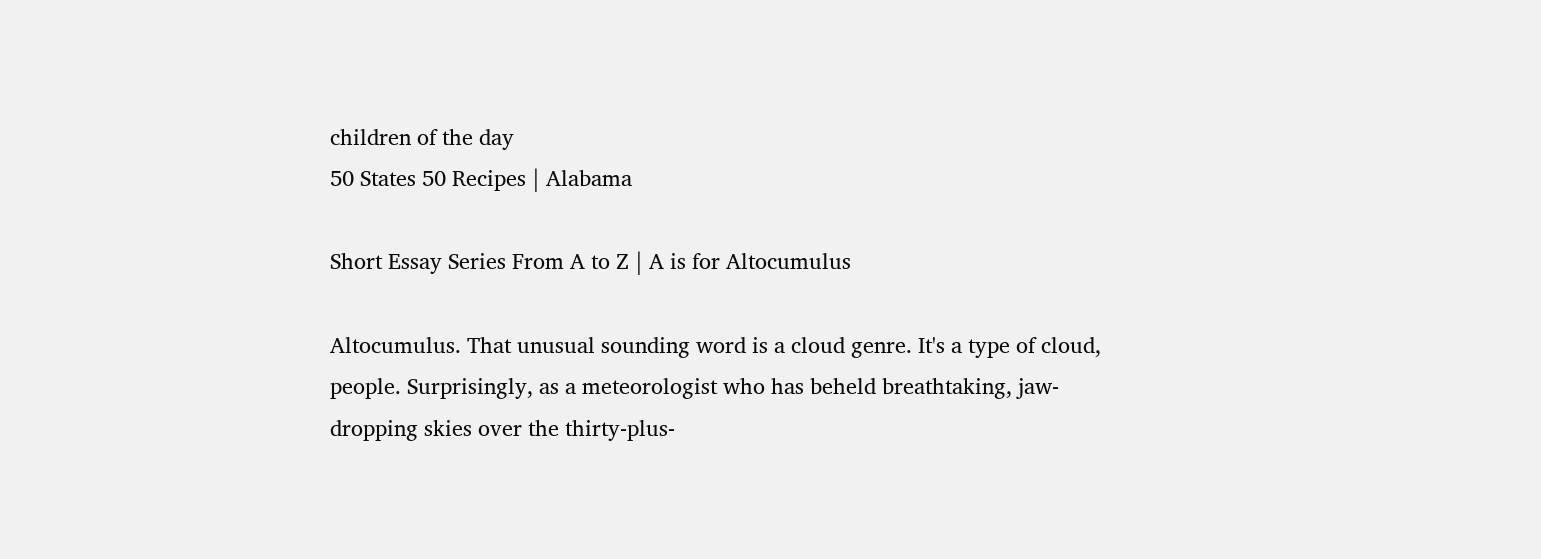children of the day
50 States 50 Recipes | Alabama

Short Essay Series From A to Z | A is for Altocumulus

Altocumulus. That unusual sounding word is a cloud genre. It's a type of cloud, people. Surprisingly, as a meteorologist who has beheld breathtaking, jaw-dropping skies over the thirty-plus-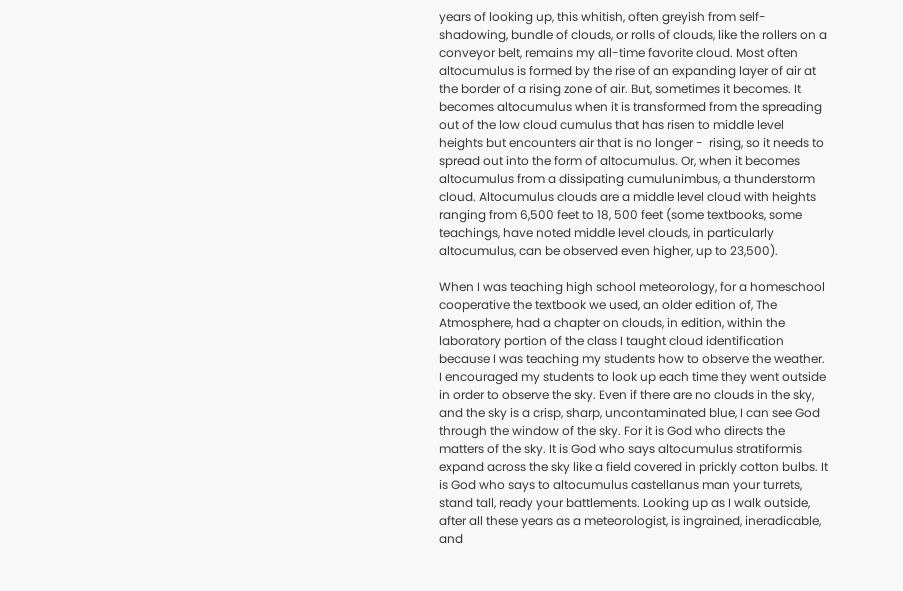years of looking up, this whitish, often greyish from self-shadowing, bundle of clouds, or rolls of clouds, like the rollers on a conveyor belt, remains my all-time favorite cloud. Most often altocumulus is formed by the rise of an expanding layer of air at the border of a rising zone of air. But, sometimes it becomes. It becomes altocumulus when it is transformed from the spreading out of the low cloud cumulus that has risen to middle level heights but encounters air that is no longer -  rising, so it needs to spread out into the form of altocumulus. Or, when it becomes altocumulus from a dissipating cumulunimbus, a thunderstorm cloud. Altocumulus clouds are a middle level cloud with heights ranging from 6,500 feet to 18, 500 feet (some textbooks, some teachings, have noted middle level clouds, in particularly altocumulus, can be observed even higher, up to 23,500).

When I was teaching high school meteorology, for a homeschool cooperative the textbook we used, an older edition of, The Atmosphere, had a chapter on clouds, in edition, within the laboratory portion of the class I taught cloud identification because I was teaching my students how to observe the weather. I encouraged my students to look up each time they went outside in order to observe the sky. Even if there are no clouds in the sky, and the sky is a crisp, sharp, uncontaminated blue, I can see God through the window of the sky. For it is God who directs the matters of the sky. It is God who says altocumulus stratiformis expand across the sky like a field covered in prickly cotton bulbs. It is God who says to altocumulus castellanus man your turrets, stand tall, ready your battlements. Looking up as I walk outside, after all these years as a meteorologist, is ingrained, ineradicable, and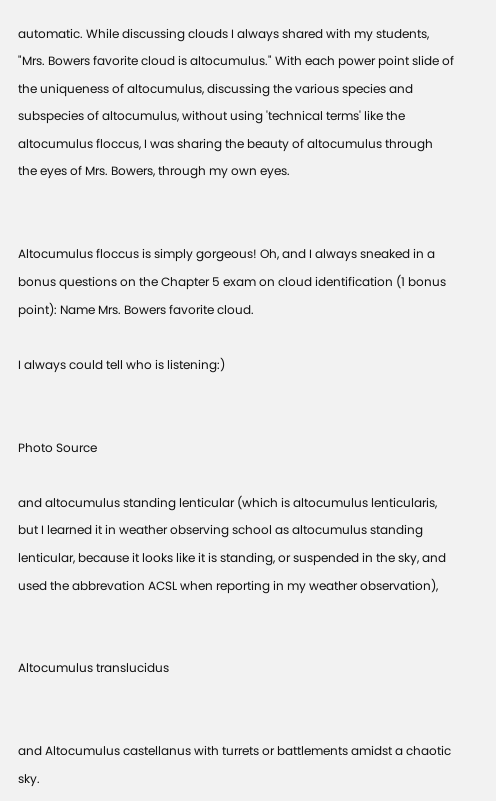automatic. While discussing clouds I always shared with my students, "Mrs. Bowers favorite cloud is altocumulus." With each power point slide of the uniqueness of altocumulus, discussing the various species and subspecies of altocumulus, without using 'technical terms' like the altocumulus floccus, I was sharing the beauty of altocumulus through the eyes of Mrs. Bowers, through my own eyes.


Altocumulus floccus is simply gorgeous! Oh, and I always sneaked in a bonus questions on the Chapter 5 exam on cloud identification (1 bonus point): Name Mrs. Bowers favorite cloud.

I always could tell who is listening:)


Photo Source

and altocumulus standing lenticular (which is altocumulus lenticularis, but I learned it in weather observing school as altocumulus standing lenticular, because it looks like it is standing, or suspended in the sky, and used the abbrevation ACSL when reporting in my weather observation),


Altocumulus translucidus


and Altocumulus castellanus with turrets or battlements amidst a chaotic sky.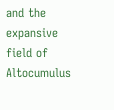and the expansive field of Altocumulus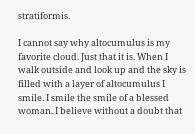stratiformis.

I cannot say why altocumulus is my favorite cloud. Just that it is. When I walk outside and look up and the sky is filled with a layer of altocumulus I smile. I smile the smile of a blessed woman. I believe without a doubt that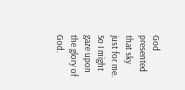God presented that sky just for me. So I might gaze upon the glory of God.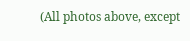(All photos above, except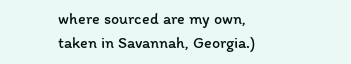where sourced are my own, taken in Savannah, Georgia.)